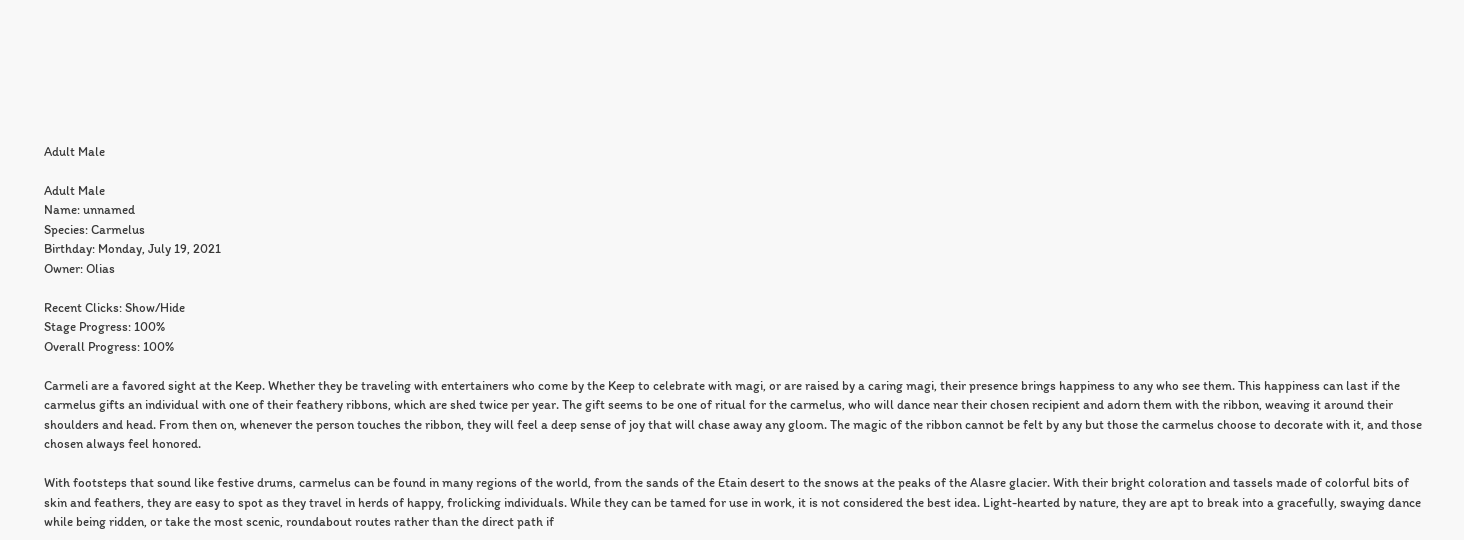Adult Male

Adult Male
Name: unnamed
Species: Carmelus
Birthday: Monday, July 19, 2021
Owner: Olias

Recent Clicks: Show/Hide
Stage Progress: 100%
Overall Progress: 100%

Carmeli are a favored sight at the Keep. Whether they be traveling with entertainers who come by the Keep to celebrate with magi, or are raised by a caring magi, their presence brings happiness to any who see them. This happiness can last if the carmelus gifts an individual with one of their feathery ribbons, which are shed twice per year. The gift seems to be one of ritual for the carmelus, who will dance near their chosen recipient and adorn them with the ribbon, weaving it around their shoulders and head. From then on, whenever the person touches the ribbon, they will feel a deep sense of joy that will chase away any gloom. The magic of the ribbon cannot be felt by any but those the carmelus choose to decorate with it, and those chosen always feel honored.

With footsteps that sound like festive drums, carmelus can be found in many regions of the world, from the sands of the Etain desert to the snows at the peaks of the Alasre glacier. With their bright coloration and tassels made of colorful bits of skin and feathers, they are easy to spot as they travel in herds of happy, frolicking individuals. While they can be tamed for use in work, it is not considered the best idea. Light-hearted by nature, they are apt to break into a gracefully, swaying dance while being ridden, or take the most scenic, roundabout routes rather than the direct path if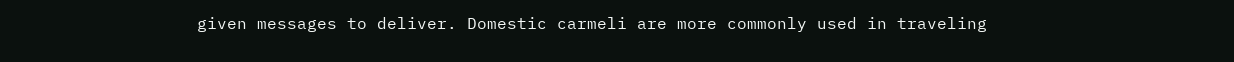given messages to deliver. Domestic carmeli are more commonly used in traveling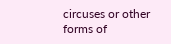circuses or other forms of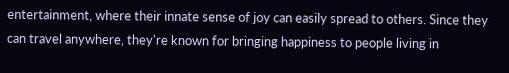entertainment, where their innate sense of joy can easily spread to others. Since they can travel anywhere, they're known for bringing happiness to people living in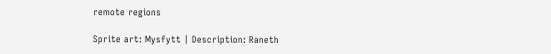remote regions

Sprite art: Mysfytt | Description: Raneth